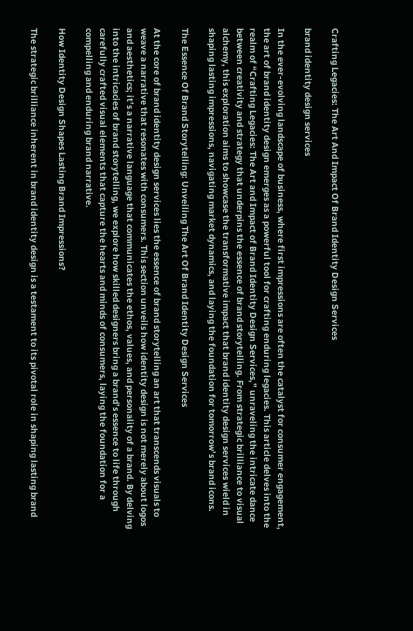Crafting Legacies: The Art And Impact Of Brand Identity Design Services

brand identity design services

In the ever-evolving landscape of business, where first impressions are often the catalyst for consumer engagement, the art of brand identity design emerges as a powerful tool for crafting enduring legacies. This article delves into the realm of “Crafting Legacies: The Art and Impact of Brand Identity Design Services,” unraveling the intricate dance between creativity and strategy that underpins the essence of brand storytelling. From strategic brilliance to visual alchemy, this exploration aims to showcase the transformative impact that brand identity design services wield in shaping lasting impressions, navigating market dynamics, and laying the foundation for tomorrow’s brand icons.

The Essence Of Brand Storytelling: Unveiling The Art Of Brand Identity Design Services

At the core of brand identity design services lies the essence of brand storytelling an art that transcends visuals to weave a narrative that resonates with consumers. This section unveils how identity design is not merely about logos and aesthetics; it’s a narrative language that communicates the ethos, values, and personality of a brand. By delving into the intricacies of brand storytelling, we explore how skilled designers bring a brand’s essence to life through carefully crafted visual elements that capture the hearts and minds of consumers, laying the foundation for a compelling and enduring brand narrative.

How Identity Design Shapes Lasting Brand Impressions?

The strategic brilliance inherent in brand identity design is a testament to its pivotal role in shaping lasting brand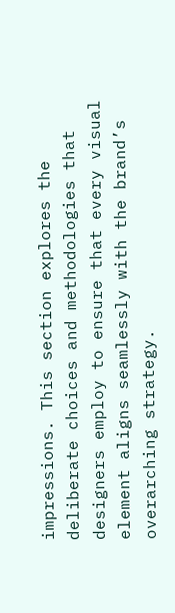impressions. This section explores the deliberate choices and methodologies that designers employ to ensure that every visual element aligns seamlessly with the brand’s overarching strategy.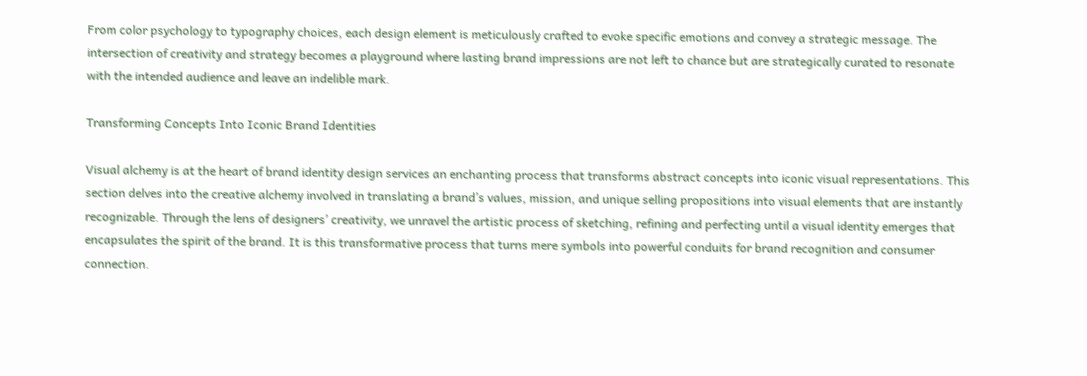From color psychology to typography choices, each design element is meticulously crafted to evoke specific emotions and convey a strategic message. The intersection of creativity and strategy becomes a playground where lasting brand impressions are not left to chance but are strategically curated to resonate with the intended audience and leave an indelible mark.

Transforming Concepts Into Iconic Brand Identities

Visual alchemy is at the heart of brand identity design services an enchanting process that transforms abstract concepts into iconic visual representations. This section delves into the creative alchemy involved in translating a brand’s values, mission, and unique selling propositions into visual elements that are instantly recognizable. Through the lens of designers’ creativity, we unravel the artistic process of sketching, refining and perfecting until a visual identity emerges that encapsulates the spirit of the brand. It is this transformative process that turns mere symbols into powerful conduits for brand recognition and consumer connection.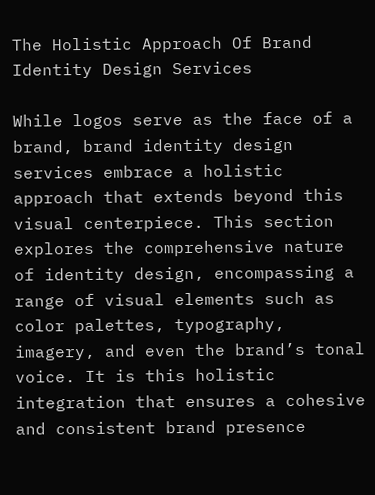The Holistic Approach Of Brand Identity Design Services

While logos serve as the face of a brand, brand identity design services embrace a holistic approach that extends beyond this visual centerpiece. This section explores the comprehensive nature of identity design, encompassing a range of visual elements such as color palettes, typography, imagery, and even the brand’s tonal voice. It is this holistic integration that ensures a cohesive and consistent brand presence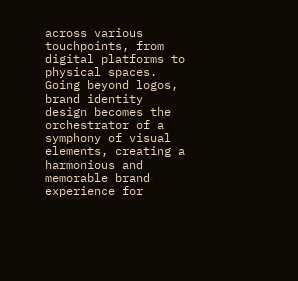across various touchpoints, from digital platforms to physical spaces. Going beyond logos, brand identity design becomes the orchestrator of a symphony of visual elements, creating a harmonious and memorable brand experience for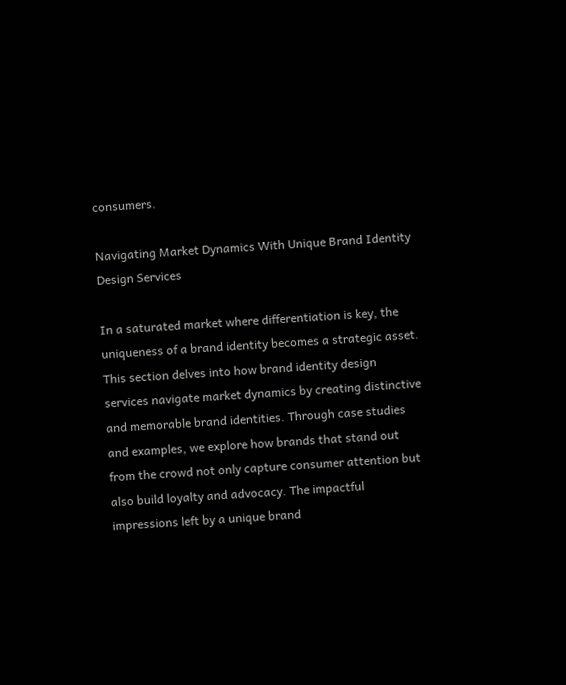consumers.

Navigating Market Dynamics With Unique Brand Identity Design Services

In a saturated market where differentiation is key, the uniqueness of a brand identity becomes a strategic asset. This section delves into how brand identity design services navigate market dynamics by creating distinctive and memorable brand identities. Through case studies and examples, we explore how brands that stand out from the crowd not only capture consumer attention but also build loyalty and advocacy. The impactful impressions left by a unique brand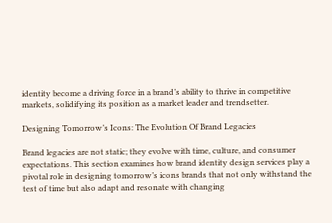identity become a driving force in a brand’s ability to thrive in competitive markets, solidifying its position as a market leader and trendsetter.

Designing Tomorrow’s Icons: The Evolution Of Brand Legacies

Brand legacies are not static; they evolve with time, culture, and consumer expectations. This section examines how brand identity design services play a pivotal role in designing tomorrow’s icons brands that not only withstand the test of time but also adapt and resonate with changing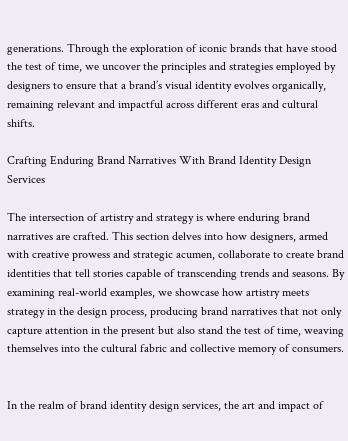generations. Through the exploration of iconic brands that have stood the test of time, we uncover the principles and strategies employed by designers to ensure that a brand’s visual identity evolves organically, remaining relevant and impactful across different eras and cultural shifts.

Crafting Enduring Brand Narratives With Brand Identity Design Services

The intersection of artistry and strategy is where enduring brand narratives are crafted. This section delves into how designers, armed with creative prowess and strategic acumen, collaborate to create brand identities that tell stories capable of transcending trends and seasons. By examining real-world examples, we showcase how artistry meets strategy in the design process, producing brand narratives that not only capture attention in the present but also stand the test of time, weaving themselves into the cultural fabric and collective memory of consumers.


In the realm of brand identity design services, the art and impact of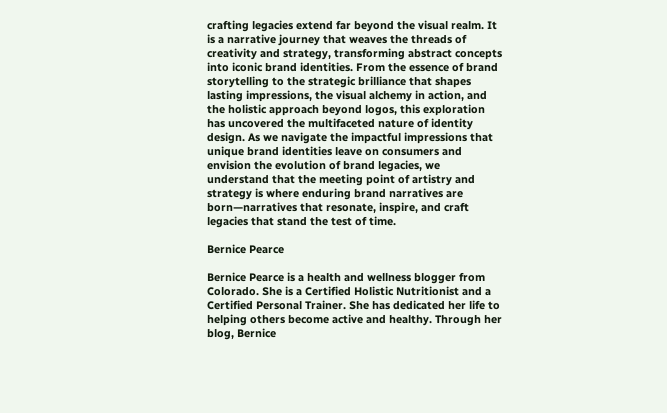crafting legacies extend far beyond the visual realm. It is a narrative journey that weaves the threads of creativity and strategy, transforming abstract concepts into iconic brand identities. From the essence of brand storytelling to the strategic brilliance that shapes lasting impressions, the visual alchemy in action, and the holistic approach beyond logos, this exploration has uncovered the multifaceted nature of identity design. As we navigate the impactful impressions that unique brand identities leave on consumers and envision the evolution of brand legacies, we understand that the meeting point of artistry and strategy is where enduring brand narratives are born—narratives that resonate, inspire, and craft legacies that stand the test of time.

Bernice Pearce

Bernice Pearce is a health and wellness blogger from Colorado. She is a Certified Holistic Nutritionist and a Certified Personal Trainer. She has dedicated her life to helping others become active and healthy. Through her blog, Bernice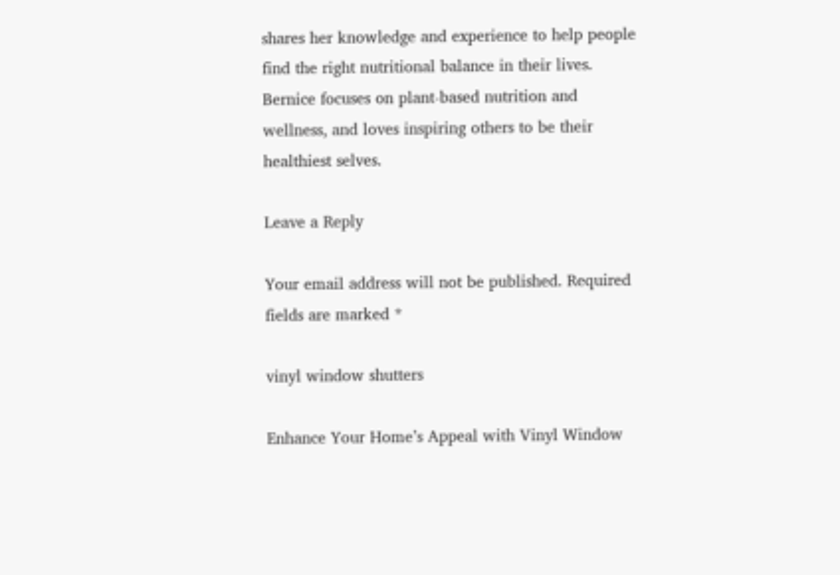shares her knowledge and experience to help people find the right nutritional balance in their lives. Bernice focuses on plant-based nutrition and wellness, and loves inspiring others to be their healthiest selves.

Leave a Reply

Your email address will not be published. Required fields are marked *

vinyl window shutters

Enhance Your Home’s Appeal with Vinyl Window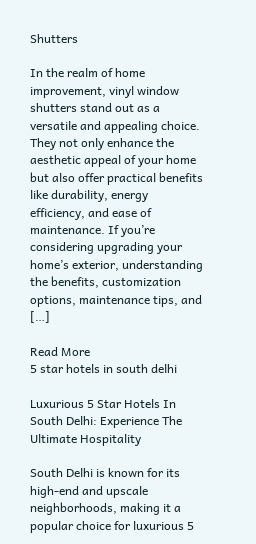Shutters

In the realm of home improvement, vinyl window shutters stand out as a versatile and appealing choice. They not only enhance the aesthetic appeal of your home but also offer practical benefits like durability, energy efficiency, and ease of maintenance. If you’re considering upgrading your home’s exterior, understanding the benefits, customization options, maintenance tips, and […]

Read More
5 star hotels in south delhi

Luxurious 5 Star Hotels In South Delhi: Experience The Ultimate Hospitality

South Delhi is known for its high-end and upscale neighborhoods, making it a popular choice for luxurious 5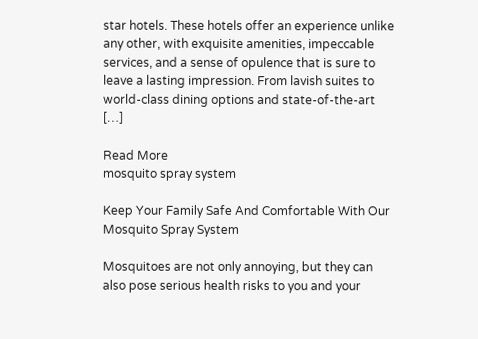star hotels. These hotels offer an experience unlike any other, with exquisite amenities, impeccable services, and a sense of opulence that is sure to leave a lasting impression. From lavish suites to world-class dining options and state-of-the-art […]

Read More
mosquito spray system

Keep Your Family Safe And Comfortable With Our Mosquito Spray System

Mosquitoes are not only annoying, but they can also pose serious health risks to you and your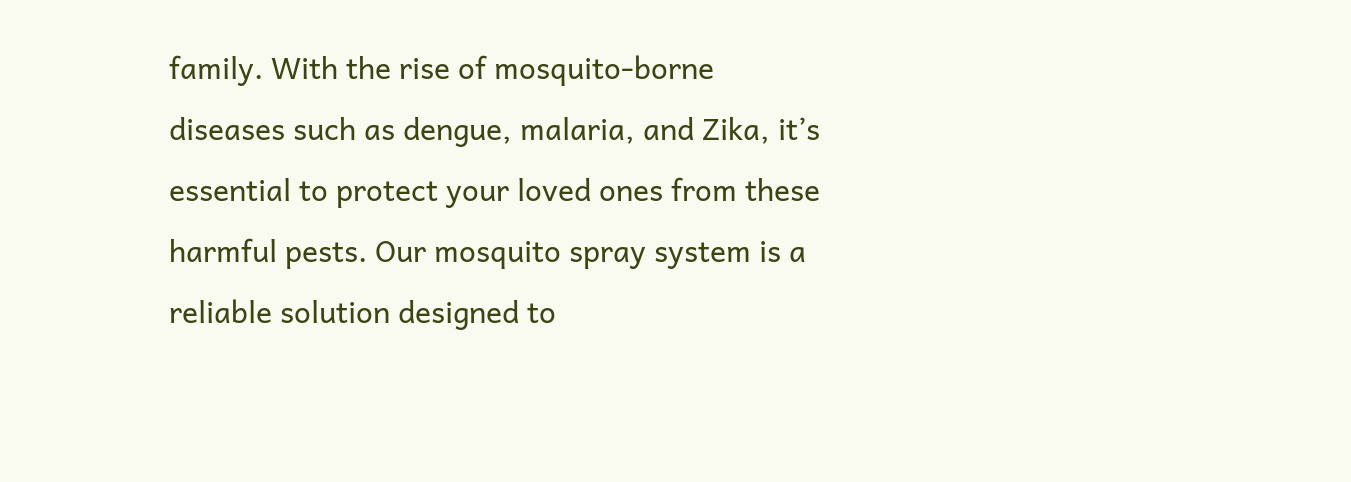family. With the rise of mosquito-borne diseases such as dengue, malaria, and Zika, it’s essential to protect your loved ones from these harmful pests. Our mosquito spray system is a reliable solution designed to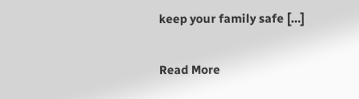keep your family safe […]

Read More